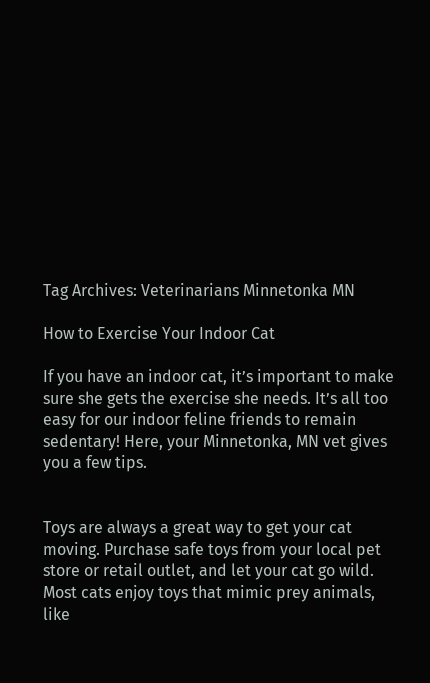Tag Archives: Veterinarians Minnetonka MN

How to Exercise Your Indoor Cat

If you have an indoor cat, it’s important to make sure she gets the exercise she needs. It’s all too easy for our indoor feline friends to remain sedentary! Here, your Minnetonka, MN vet gives you a few tips.


Toys are always a great way to get your cat moving. Purchase safe toys from your local pet store or retail outlet, and let your cat go wild. Most cats enjoy toys that mimic prey animals, like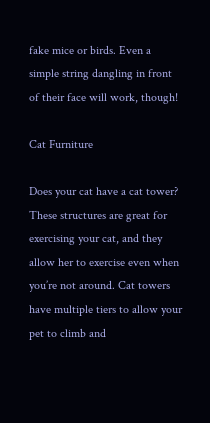fake mice or birds. Even a simple string dangling in front of their face will work, though!

Cat Furniture

Does your cat have a cat tower? These structures are great for exercising your cat, and they allow her to exercise even when you’re not around. Cat towers have multiple tiers to allow your pet to climb and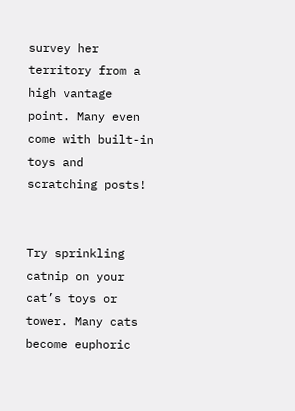survey her territory from a high vantage point. Many even come with built-in toys and scratching posts!


Try sprinkling catnip on your cat’s toys or tower. Many cats become euphoric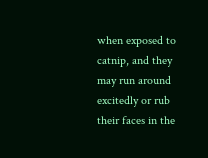when exposed to catnip, and they may run around excitedly or rub their faces in the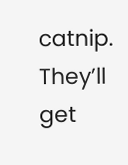catnip. They’ll get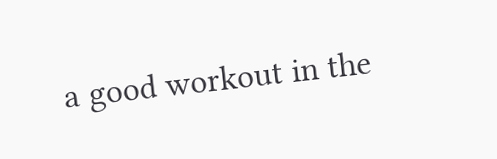a good workout in the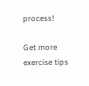process!

Get more exercise tips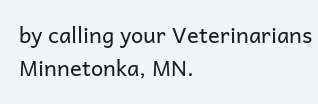by calling your Veterinarians Minnetonka, MN.